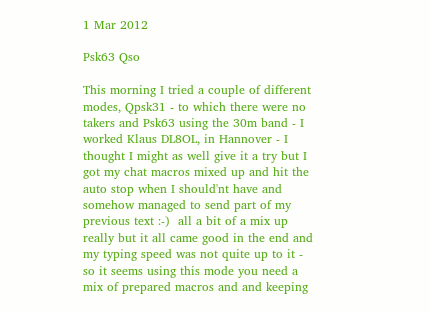1 Mar 2012

Psk63 Qso

This morning I tried a couple of different modes, Qpsk31 - to which there were no takers and Psk63 using the 30m band - I worked Klaus DL8OL, in Hannover - I thought I might as well give it a try but I got my chat macros mixed up and hit the auto stop when I should'nt have and somehow managed to send part of my previous text :-)  all a bit of a mix up really but it all came good in the end and my typing speed was not quite up to it - so it seems using this mode you need a mix of prepared macros and and keeping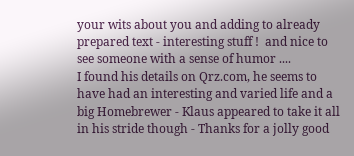your wits about you and adding to already prepared text - interesting stuff !  and nice to see someone with a sense of humor ....
I found his details on Qrz.com, he seems to have had an interesting and varied life and a big Homebrewer - Klaus appeared to take it all in his stride though - Thanks for a jolly good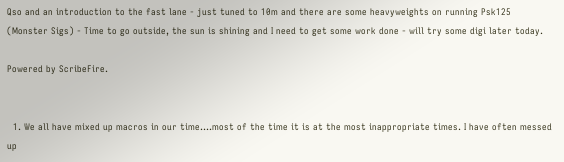Qso and an introduction to the fast lane - just tuned to 10m and there are some heavyweights on running Psk125 (Monster Sigs) - Time to go outside, the sun is shining and I need to get some work done - will try some digi later today.

Powered by ScribeFire.


  1. We all have mixed up macros in our time....most of the time it is at the most inappropriate times. I have often messed up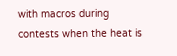with macros during contests when the heat is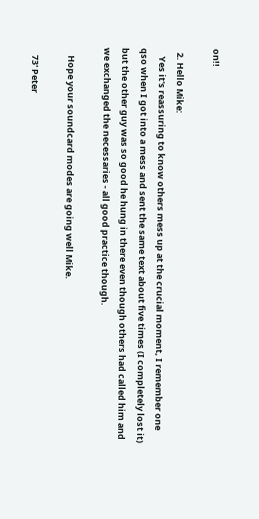on!!

  2. Hello Mike:
    Yes it's reassuring to know others mess up at the crucial moment, I remember one qso when I got into a mess and sent the same text about five times (I completely lost it) but the other guy was so good he hung in there even though others had called him and we exchanged the necessaries - all good practice though.

    Hope your soundcard modes are going well Mike.

    73' Peter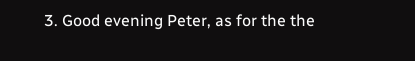3. Good evening Peter, as for the the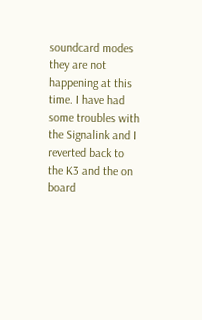soundcard modes they are not happening at this time. I have had some troubles with the Signalink and I reverted back to the K3 and the on board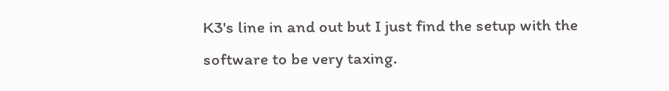K3's line in and out but I just find the setup with the software to be very taxing.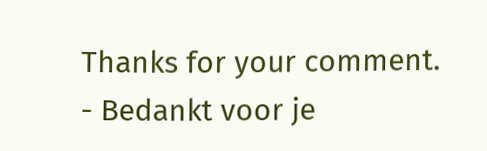Thanks for your comment. - Bedankt voor je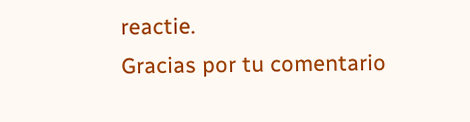reactie.
Gracias por tu comentario